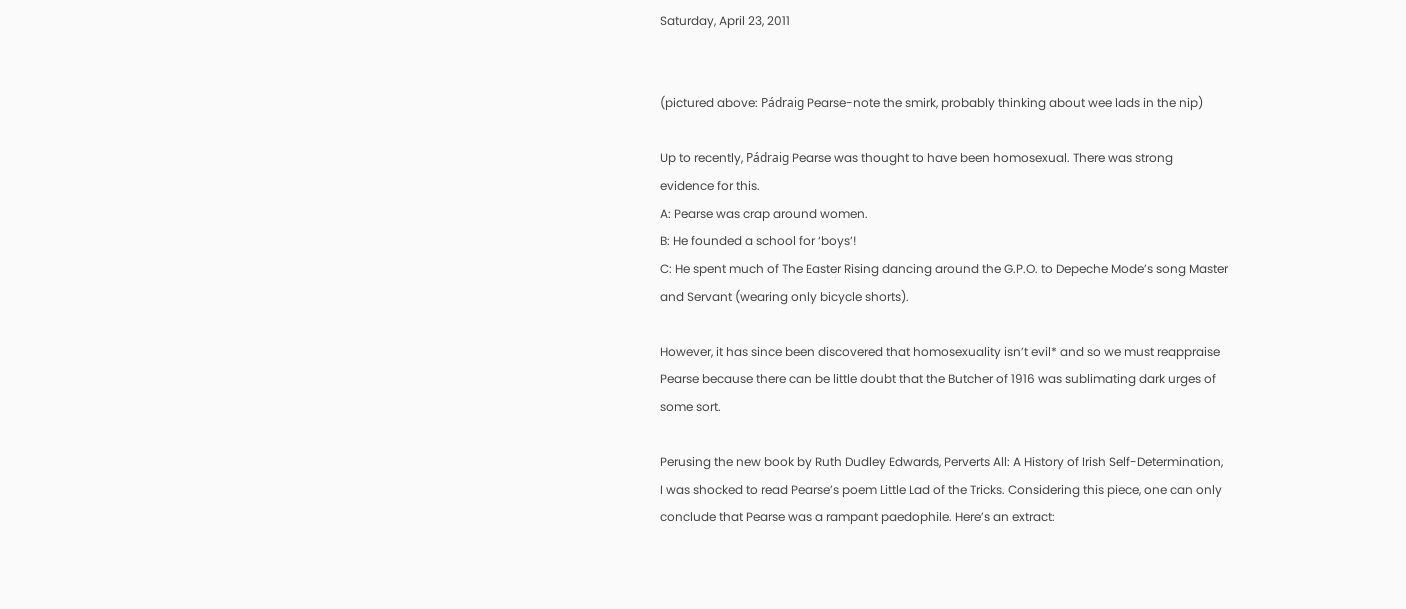Saturday, April 23, 2011


(pictured above: Pádraig Pearse-note the smirk, probably thinking about wee lads in the nip)

Up to recently, Pádraig Pearse was thought to have been homosexual. There was strong evidence for this.
A: Pearse was crap around women.
B: He founded a school for ‘boys’!
C: He spent much of The Easter Rising dancing around the G.P.O. to Depeche Mode’s song Master and Servant (wearing only bicycle shorts).

However, it has since been discovered that homosexuality isn’t evil* and so we must reappraise Pearse because there can be little doubt that the Butcher of 1916 was sublimating dark urges of some sort.

Perusing the new book by Ruth Dudley Edwards, Perverts All: A History of Irish Self-Determination, I was shocked to read Pearse’s poem Little Lad of the Tricks. Considering this piece, one can only conclude that Pearse was a rampant paedophile. Here’s an extract: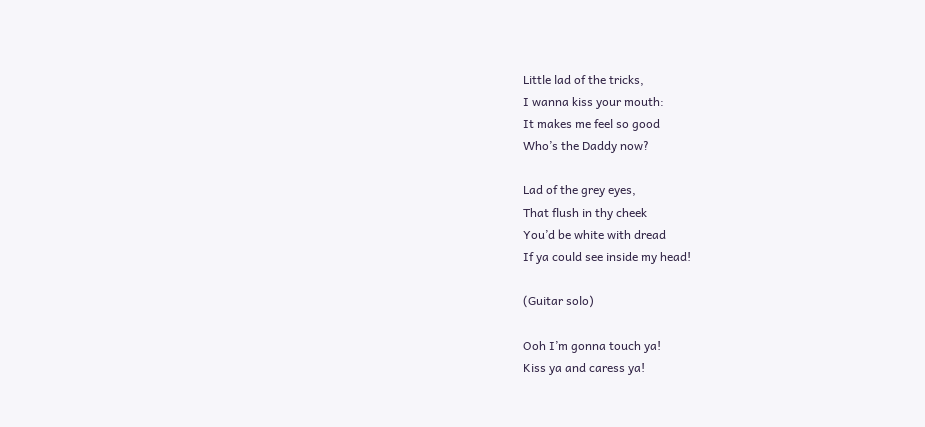Little lad of the tricks,
I wanna kiss your mouth:
It makes me feel so good
Who’s the Daddy now?

Lad of the grey eyes,
That flush in thy cheek
You’d be white with dread
If ya could see inside my head!

(Guitar solo)

Ooh I’m gonna touch ya!
Kiss ya and caress ya!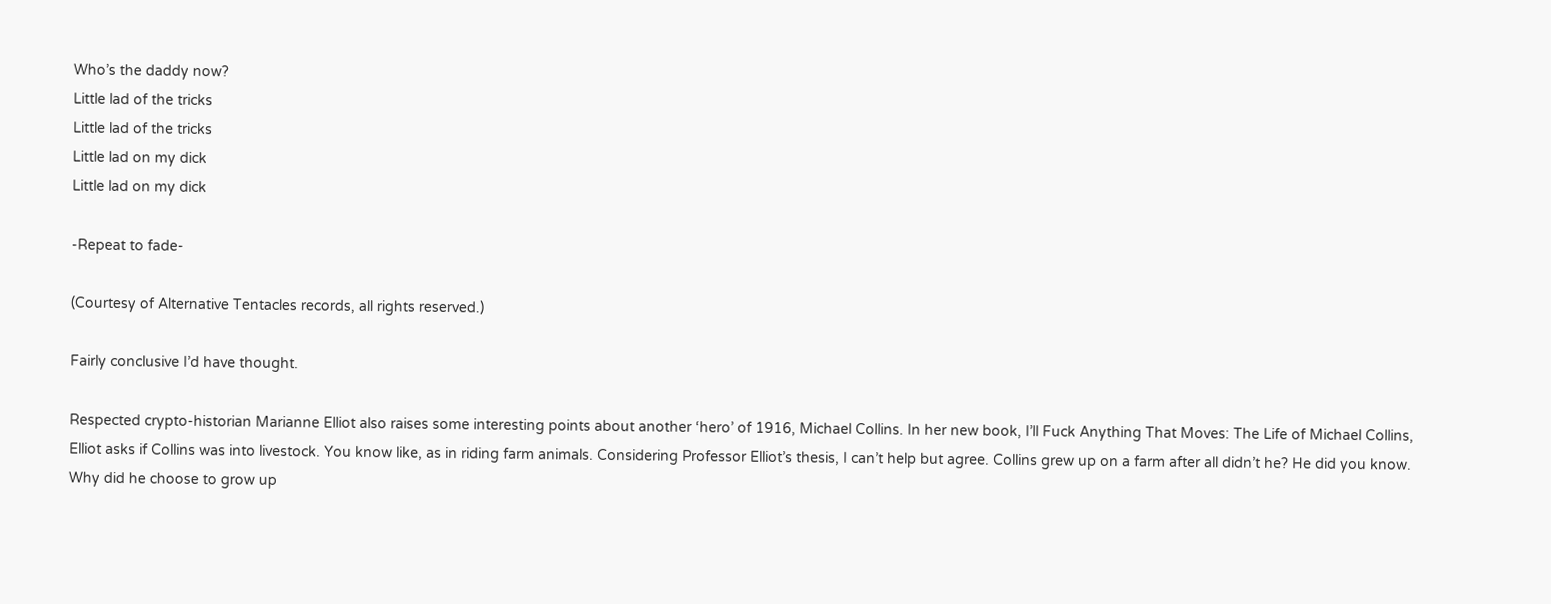Who’s the daddy now?
Little lad of the tricks
Little lad of the tricks
Little lad on my dick
Little lad on my dick

-Repeat to fade-

(Courtesy of Alternative Tentacles records, all rights reserved.)

Fairly conclusive I’d have thought.

Respected crypto-historian Marianne Elliot also raises some interesting points about another ‘hero’ of 1916, Michael Collins. In her new book, I’ll Fuck Anything That Moves: The Life of Michael Collins, Elliot asks if Collins was into livestock. You know like, as in riding farm animals. Considering Professor Elliot’s thesis, I can’t help but agree. Collins grew up on a farm after all didn’t he? He did you know. Why did he choose to grow up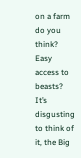on a farm do you think? Easy access to beasts? It’s disgusting to think of it, the Big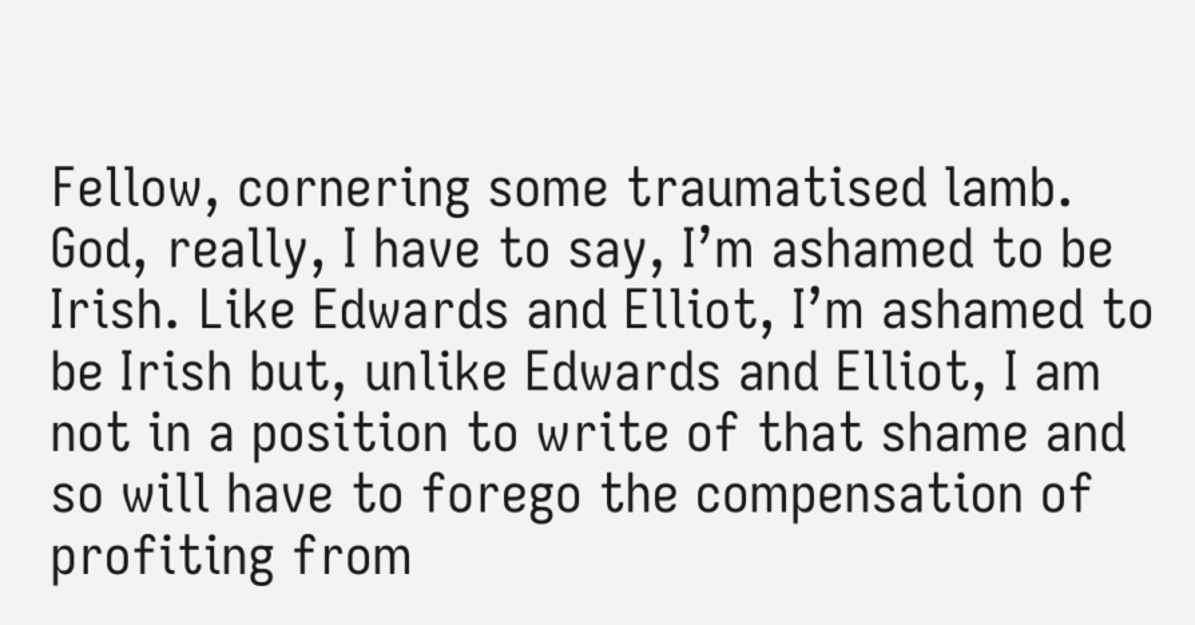Fellow, cornering some traumatised lamb. God, really, I have to say, I’m ashamed to be Irish. Like Edwards and Elliot, I’m ashamed to be Irish but, unlike Edwards and Elliot, I am not in a position to write of that shame and so will have to forego the compensation of profiting from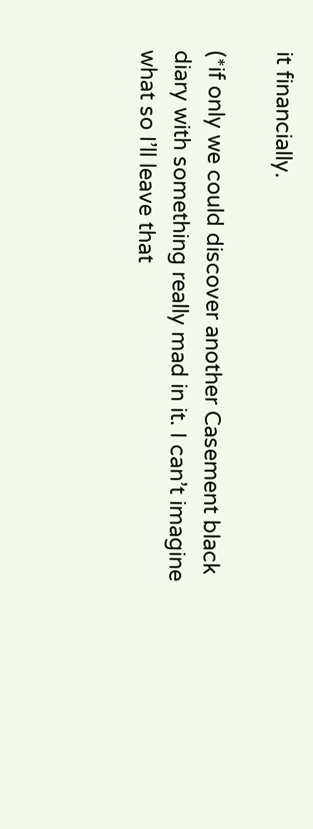it financially.

(*if only we could discover another Casement black diary with something really mad in it. I can’t imagine what so I’ll leave that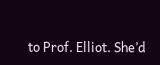to Prof. Elliot. She’d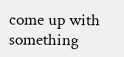come up with something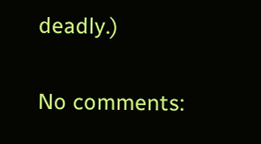deadly.)

No comments: